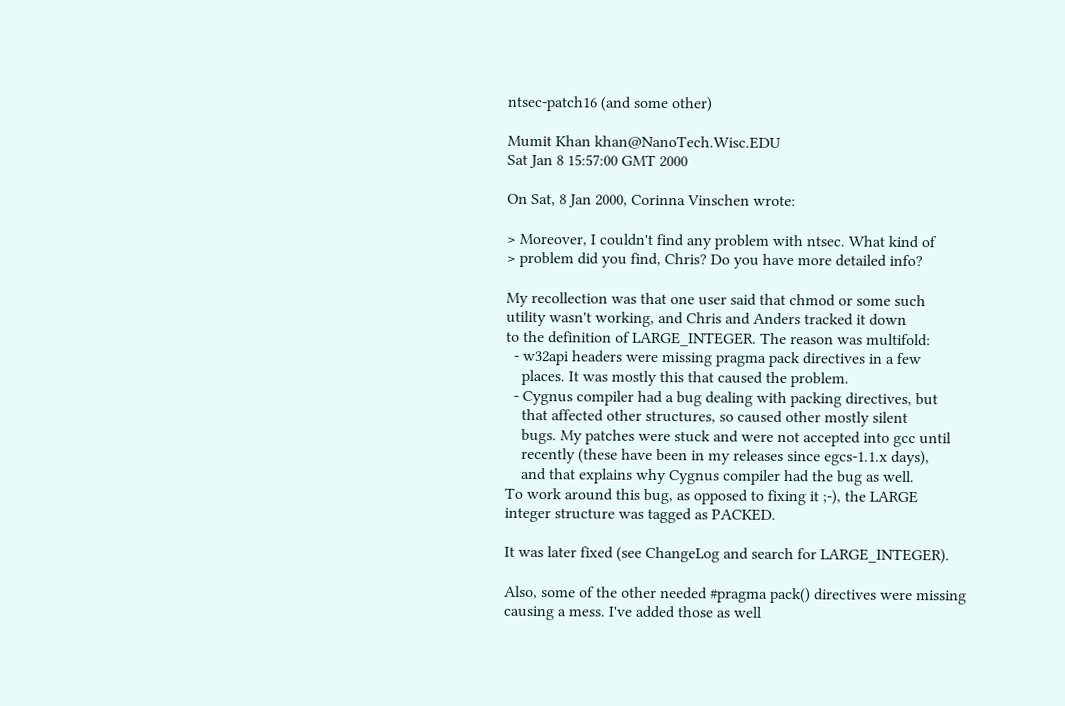ntsec-patch16 (and some other)

Mumit Khan khan@NanoTech.Wisc.EDU
Sat Jan 8 15:57:00 GMT 2000

On Sat, 8 Jan 2000, Corinna Vinschen wrote:

> Moreover, I couldn't find any problem with ntsec. What kind of
> problem did you find, Chris? Do you have more detailed info?

My recollection was that one user said that chmod or some such
utility wasn't working, and Chris and Anders tracked it down
to the definition of LARGE_INTEGER. The reason was multifold:
  - w32api headers were missing pragma pack directives in a few
    places. It was mostly this that caused the problem.
  - Cygnus compiler had a bug dealing with packing directives, but
    that affected other structures, so caused other mostly silent
    bugs. My patches were stuck and were not accepted into gcc until
    recently (these have been in my releases since egcs-1.1.x days),
    and that explains why Cygnus compiler had the bug as well.
To work around this bug, as opposed to fixing it ;-), the LARGE
integer structure was tagged as PACKED.

It was later fixed (see ChangeLog and search for LARGE_INTEGER).

Also, some of the other needed #pragma pack() directives were missing
causing a mess. I've added those as well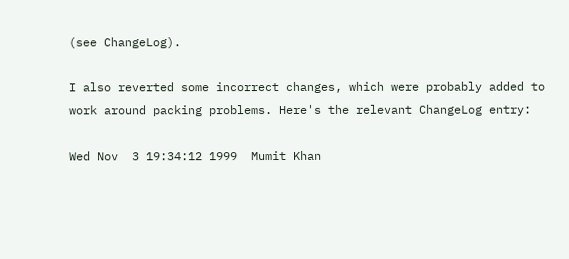(see ChangeLog).

I also reverted some incorrect changes, which were probably added to
work around packing problems. Here's the relevant ChangeLog entry:

Wed Nov  3 19:34:12 1999  Mumit Khan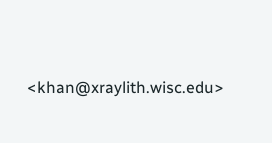<khan@xraylith.wisc.edu>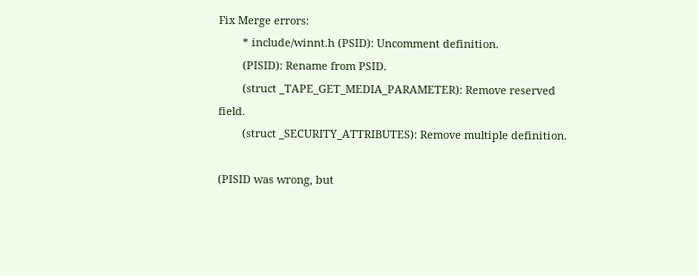Fix Merge errors:
        * include/winnt.h (PSID): Uncomment definition.
        (PISID): Rename from PSID.
        (struct _TAPE_GET_MEDIA_PARAMETER): Remove reserved field.
        (struct _SECURITY_ATTRIBUTES): Remove multiple definition.

(PISID was wrong, but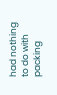had nothing to do with packing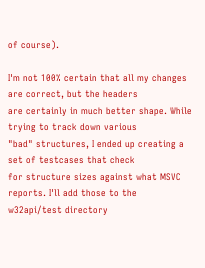of course).

I'm not 100% certain that all my changes are correct, but the headers
are certainly in much better shape. While trying to track down various
"bad" structures, I ended up creating a set of testcases that check
for structure sizes against what MSVC reports. I'll add those to the
w32api/test directory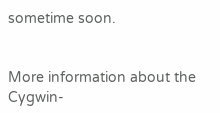sometime soon.


More information about the Cygwin-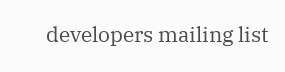developers mailing list